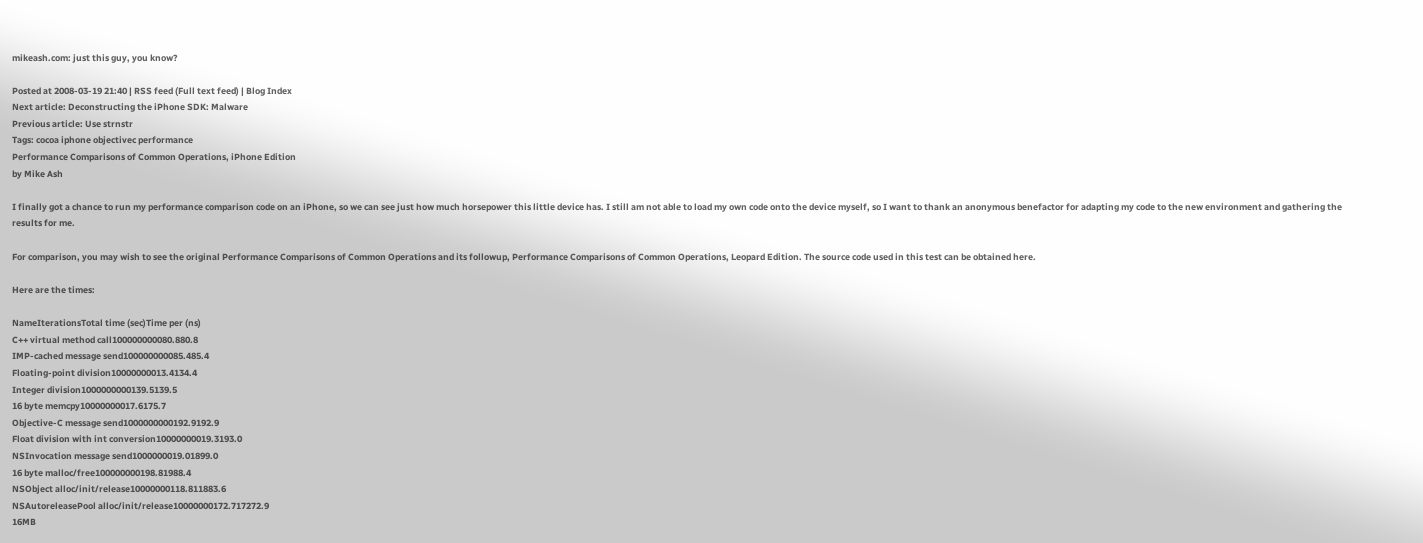mikeash.com: just this guy, you know?

Posted at 2008-03-19 21:40 | RSS feed (Full text feed) | Blog Index
Next article: Deconstructing the iPhone SDK: Malware
Previous article: Use strnstr
Tags: cocoa iphone objectivec performance
Performance Comparisons of Common Operations, iPhone Edition
by Mike Ash

I finally got a chance to run my performance comparison code on an iPhone, so we can see just how much horsepower this little device has. I still am not able to load my own code onto the device myself, so I want to thank an anonymous benefactor for adapting my code to the new environment and gathering the results for me.

For comparison, you may wish to see the original Performance Comparisons of Common Operations and its followup, Performance Comparisons of Common Operations, Leopard Edition. The source code used in this test can be obtained here.

Here are the times:

NameIterationsTotal time (sec)Time per (ns)
C++ virtual method call100000000080.880.8
IMP-cached message send100000000085.485.4
Floating-point division10000000013.4134.4
Integer division1000000000139.5139.5
16 byte memcpy10000000017.6175.7
Objective-C message send1000000000192.9192.9
Float division with int conversion10000000019.3193.0
NSInvocation message send1000000019.01899.0
16 byte malloc/free100000000198.81988.4
NSObject alloc/init/release10000000118.811883.6
NSAutoreleasePool alloc/init/release10000000172.717272.9
16MB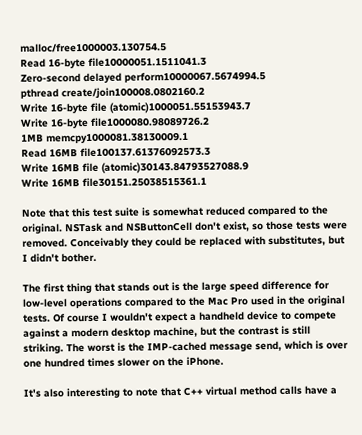malloc/free1000003.130754.5
Read 16-byte file10000051.1511041.3
Zero-second delayed perform10000067.5674994.5
pthread create/join100008.0802160.2
Write 16-byte file (atomic)1000051.55153943.7
Write 16-byte file1000080.98089726.2
1MB memcpy1000081.38130009.1
Read 16MB file100137.61376092573.3
Write 16MB file (atomic)30143.84793527088.9
Write 16MB file30151.25038515361.1

Note that this test suite is somewhat reduced compared to the original. NSTask and NSButtonCell don't exist, so those tests were removed. Conceivably they could be replaced with substitutes, but I didn't bother.

The first thing that stands out is the large speed difference for low-level operations compared to the Mac Pro used in the original tests. Of course I wouldn't expect a handheld device to compete against a modern desktop machine, but the contrast is still striking. The worst is the IMP-cached message send, which is over one hundred times slower on the iPhone.

It's also interesting to note that C++ virtual method calls have a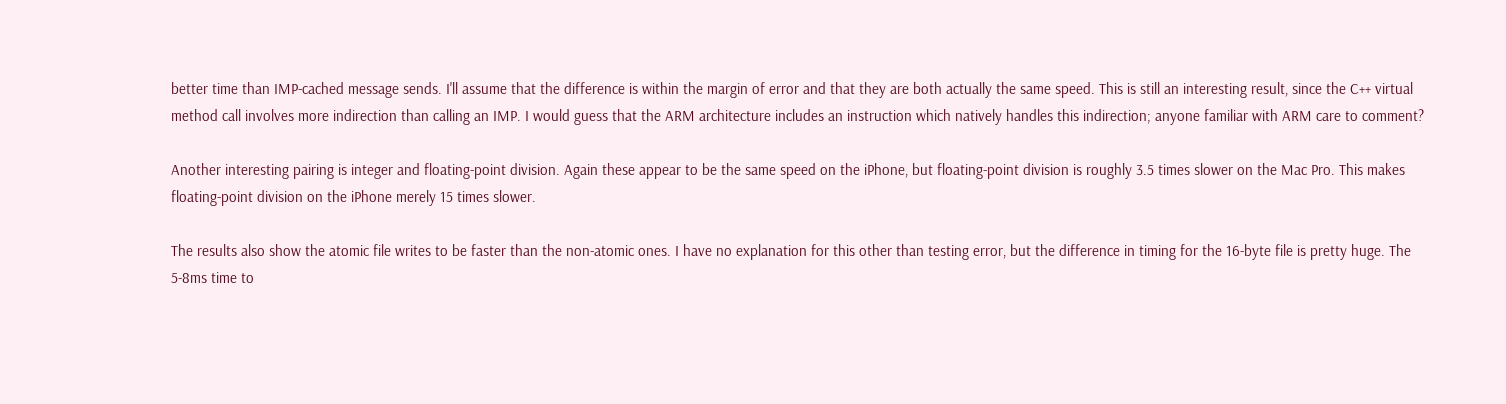better time than IMP-cached message sends. I'll assume that the difference is within the margin of error and that they are both actually the same speed. This is still an interesting result, since the C++ virtual method call involves more indirection than calling an IMP. I would guess that the ARM architecture includes an instruction which natively handles this indirection; anyone familiar with ARM care to comment?

Another interesting pairing is integer and floating-point division. Again these appear to be the same speed on the iPhone, but floating-point division is roughly 3.5 times slower on the Mac Pro. This makes floating-point division on the iPhone merely 15 times slower.

The results also show the atomic file writes to be faster than the non-atomic ones. I have no explanation for this other than testing error, but the difference in timing for the 16-byte file is pretty huge. The 5-8ms time to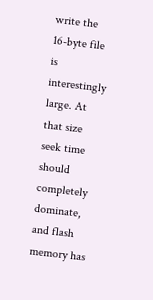write the 16-byte file is interestingly large. At that size seek time should completely dominate, and flash memory has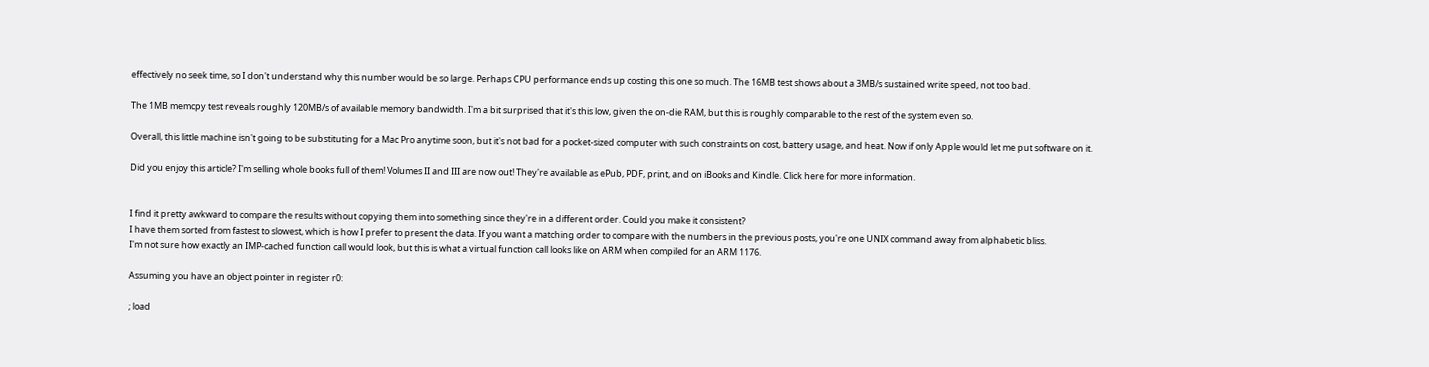effectively no seek time, so I don't understand why this number would be so large. Perhaps CPU performance ends up costing this one so much. The 16MB test shows about a 3MB/s sustained write speed, not too bad.

The 1MB memcpy test reveals roughly 120MB/s of available memory bandwidth. I'm a bit surprised that it's this low, given the on-die RAM, but this is roughly comparable to the rest of the system even so.

Overall, this little machine isn't going to be substituting for a Mac Pro anytime soon, but it's not bad for a pocket-sized computer with such constraints on cost, battery usage, and heat. Now if only Apple would let me put software on it.

Did you enjoy this article? I'm selling whole books full of them! Volumes II and III are now out! They're available as ePub, PDF, print, and on iBooks and Kindle. Click here for more information.


I find it pretty awkward to compare the results without copying them into something since they're in a different order. Could you make it consistent?
I have them sorted from fastest to slowest, which is how I prefer to present the data. If you want a matching order to compare with the numbers in the previous posts, you're one UNIX command away from alphabetic bliss.
I'm not sure how exactly an IMP-cached function call would look, but this is what a virtual function call looks like on ARM when compiled for an ARM 1176.

Assuming you have an object pointer in register r0:

; load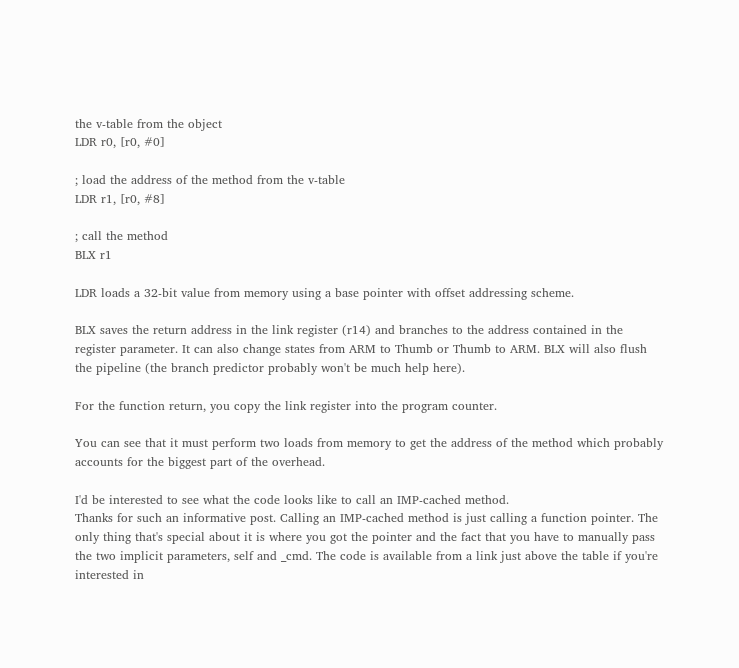the v-table from the object
LDR r0, [r0, #0]

; load the address of the method from the v-table
LDR r1, [r0, #8]

; call the method
BLX r1

LDR loads a 32-bit value from memory using a base pointer with offset addressing scheme.

BLX saves the return address in the link register (r14) and branches to the address contained in the register parameter. It can also change states from ARM to Thumb or Thumb to ARM. BLX will also flush the pipeline (the branch predictor probably won't be much help here).

For the function return, you copy the link register into the program counter.

You can see that it must perform two loads from memory to get the address of the method which probably accounts for the biggest part of the overhead.

I'd be interested to see what the code looks like to call an IMP-cached method.
Thanks for such an informative post. Calling an IMP-cached method is just calling a function pointer. The only thing that's special about it is where you got the pointer and the fact that you have to manually pass the two implicit parameters, self and _cmd. The code is available from a link just above the table if you're interested in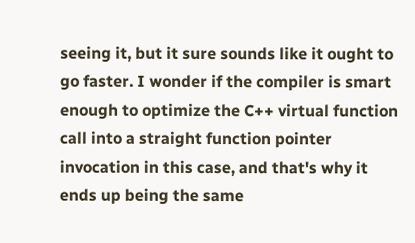seeing it, but it sure sounds like it ought to go faster. I wonder if the compiler is smart enough to optimize the C++ virtual function call into a straight function pointer invocation in this case, and that's why it ends up being the same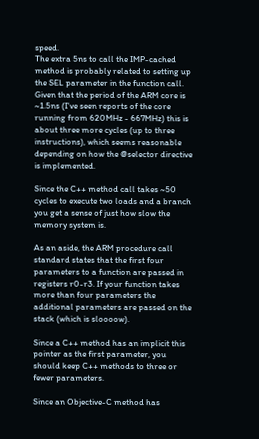speed.
The extra 5ns to call the IMP-cached method is probably related to setting up the SEL parameter in the function call. Given that the period of the ARM core is ~1.5ns (I've seen reports of the core running from 620MHz - 667MHz) this is about three more cycles (up to three instructions), which seems reasonable depending on how the @selector directive is implemented.

Since the C++ method call takes ~50 cycles to execute two loads and a branch you get a sense of just how slow the memory system is.

As an aside, the ARM procedure call standard states that the first four parameters to a function are passed in registers r0-r3. If your function takes more than four parameters the additional parameters are passed on the stack (which is sloooow).

Since a C++ method has an implicit this pointer as the first parameter, you should keep C++ methods to three or fewer parameters.

Since an Objective-C method has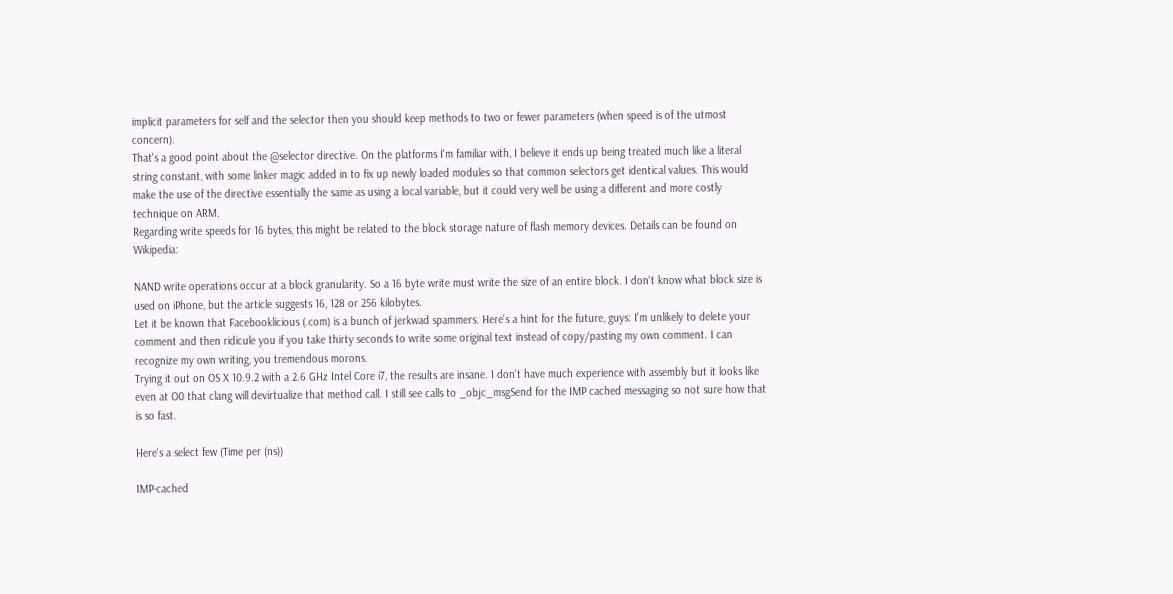implicit parameters for self and the selector then you should keep methods to two or fewer parameters (when speed is of the utmost concern).
That's a good point about the @selector directive. On the platforms I'm familiar with, I believe it ends up being treated much like a literal string constant, with some linker magic added in to fix up newly loaded modules so that common selectors get identical values. This would make the use of the directive essentially the same as using a local variable, but it could very well be using a different and more costly technique on ARM.
Regarding write speeds for 16 bytes, this might be related to the block storage nature of flash memory devices. Details can be found on Wikipedia:

NAND write operations occur at a block granularity. So a 16 byte write must write the size of an entire block. I don't know what block size is used on iPhone, but the article suggests 16, 128 or 256 kilobytes.
Let it be known that Facebooklicious (.com) is a bunch of jerkwad spammers. Here's a hint for the future, guys: I'm unlikely to delete your comment and then ridicule you if you take thirty seconds to write some original text instead of copy/pasting my own comment. I can recognize my own writing, you tremendous morons.
Trying it out on OS X 10.9.2 with a 2.6 GHz Intel Core i7, the results are insane. I don't have much experience with assembly but it looks like even at O0 that clang will devirtualize that method call. I still see calls to _objc_msgSend for the IMP cached messaging so not sure how that is so fast.

Here's a select few (Time per (ns))

IMP-cached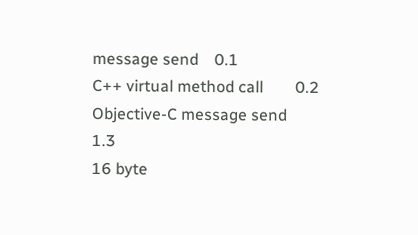message send    0.1
C++ virtual method call        0.2
Objective-C message send    1.3
16 byte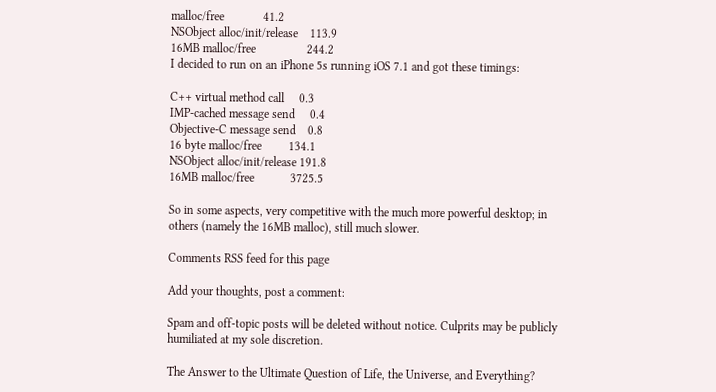malloc/free             41.2
NSObject alloc/init/release    113.9
16MB malloc/free                 244.2
I decided to run on an iPhone 5s running iOS 7.1 and got these timings:

C++ virtual method call     0.3
IMP-cached message send     0.4
Objective-C message send    0.8
16 byte malloc/free         134.1
NSObject alloc/init/release 191.8
16MB malloc/free            3725.5

So in some aspects, very competitive with the much more powerful desktop; in others (namely the 16MB malloc), still much slower.

Comments RSS feed for this page

Add your thoughts, post a comment:

Spam and off-topic posts will be deleted without notice. Culprits may be publicly humiliated at my sole discretion.

The Answer to the Ultimate Question of Life, the Universe, and Everything?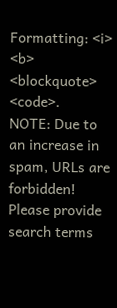Formatting: <i> <b> <blockquote> <code>.
NOTE: Due to an increase in spam, URLs are forbidden! Please provide search terms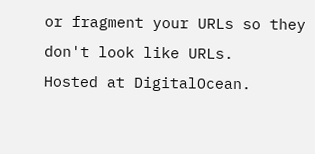or fragment your URLs so they don't look like URLs.
Hosted at DigitalOcean.